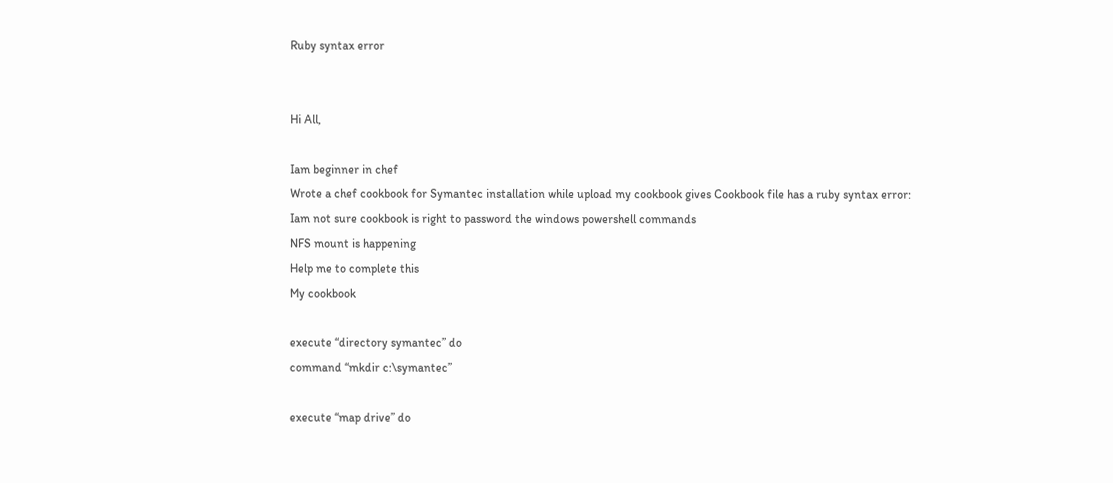Ruby syntax error


Hi All,

Iam beginner in chef
Wrote a chef cookbook for Symantec installation while upload my cookbook gives Cookbook file has a ruby syntax error:
Iam not sure cookbook is right to password the windows powershell commands
NFS mount is happening
Help me to complete this
My cookbook

execute “directory symantec” do
command “mkdir c:\symantec”

execute “map drive” do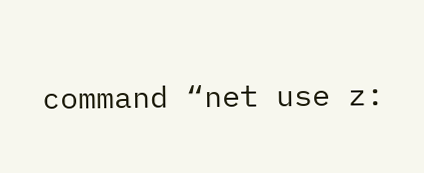command “net use z: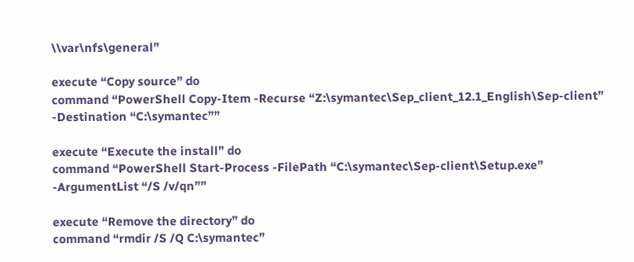\\var\nfs\general”

execute “Copy source” do
command “PowerShell Copy-Item -Recurse “Z:\symantec\Sep_client_12.1_English\Sep-client” -Destination “C:\symantec””

execute “Execute the install” do
command “PowerShell Start-Process -FilePath “C:\symantec\Sep-client\Setup.exe” -ArgumentList “/S /v/qn””

execute “Remove the directory” do
command “rmdir /S /Q C:\symantec”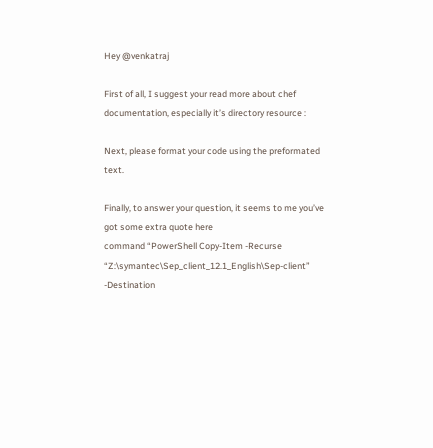Hey @venkatraj

First of all, I suggest your read more about chef documentation, especially it’s directory resource :

Next, please format your code using the preformated text.

Finally, to answer your question, it seems to me you’ve got some extra quote here
command “PowerShell Copy-Item -Recurse “Z:\symantec\Sep_client_12.1_English\Sep-client” -Destination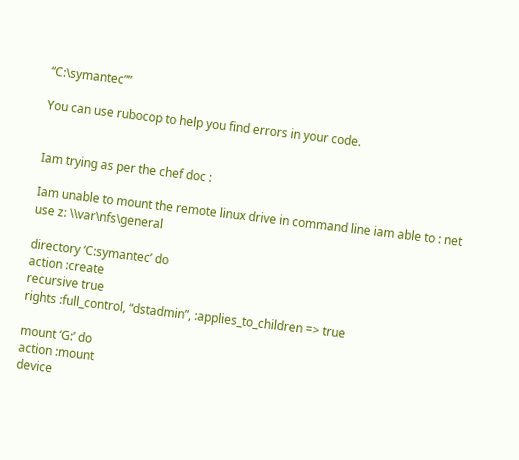“C:\symantec””

You can use rubocop to help you find errors in your code.


Iam trying as per the chef doc :

Iam unable to mount the remote linux drive in command line iam able to : net use z: \\var\nfs\general

directory ‘C:symantec’ do
action :create
recursive true
rights :full_control, “dstadmin”, :applies_to_children => true

mount ‘G:’ do
action :mount
device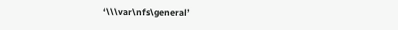‘\\\var\nfs\general’